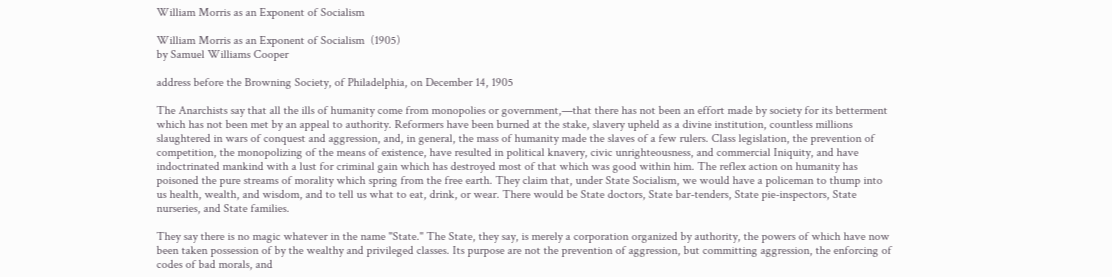William Morris as an Exponent of Socialism

William Morris as an Exponent of Socialism  (1905)
by Samuel Williams Cooper

address before the Browning Society, of Philadelphia, on December 14, 1905

The Anarchists say that all the ills of humanity come from monopolies or government,—that there has not been an effort made by society for its betterment which has not been met by an appeal to authority. Reformers have been burned at the stake, slavery upheld as a divine institution, countless millions slaughtered in wars of conquest and aggression, and, in general, the mass of humanity made the slaves of a few rulers. Class legislation, the prevention of competition, the monopolizing of the means of existence, have resulted in political knavery, civic unrighteousness, and commercial Iniquity, and have indoctrinated mankind with a lust for criminal gain which has destroyed most of that which was good within him. The reflex action on humanity has poisoned the pure streams of morality which spring from the free earth. They claim that, under State Socialism, we would have a policeman to thump into us health, wealth, and wisdom, and to tell us what to eat, drink, or wear. There would be State doctors, State bar-tenders, State pie-inspectors, State nurseries, and State families.

They say there is no magic whatever in the name "State." The State, they say, is merely a corporation organized by authority, the powers of which have now been taken possession of by the wealthy and privileged classes. Its purpose are not the prevention of aggression, but committing aggression, the enforcing of codes of bad morals, and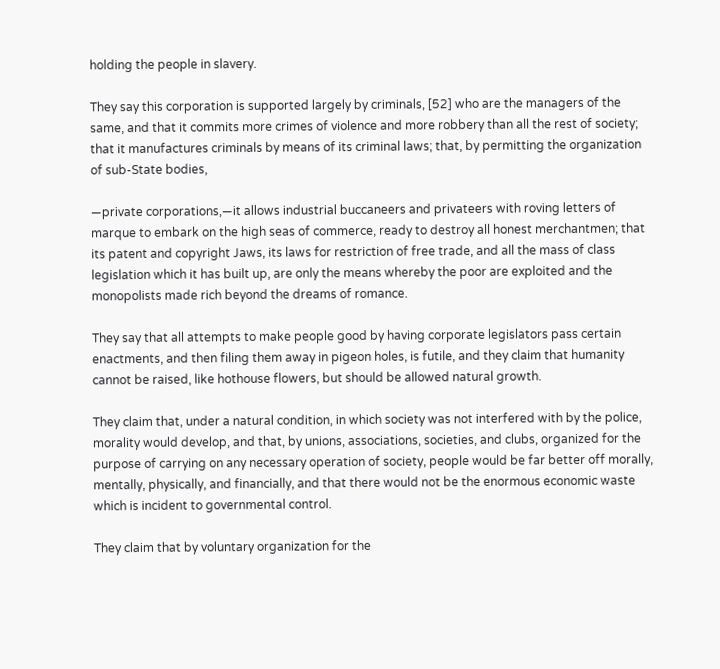holding the people in slavery.

They say this corporation is supported largely by criminals, [52] who are the managers of the same, and that it commits more crimes of violence and more robbery than all the rest of society; that it manufactures criminals by means of its criminal laws; that, by permitting the organization of sub-State bodies,

—private corporations,—it allows industrial buccaneers and privateers with roving letters of marque to embark on the high seas of commerce, ready to destroy all honest merchantmen; that its patent and copyright Jaws, its laws for restriction of free trade, and all the mass of class legislation which it has built up, are only the means whereby the poor are exploited and the monopolists made rich beyond the dreams of romance.

They say that all attempts to make people good by having corporate legislators pass certain enactments, and then filing them away in pigeon holes, is futile, and they claim that humanity cannot be raised, like hothouse flowers, but should be allowed natural growth.

They claim that, under a natural condition, in which society was not interfered with by the police, morality would develop, and that, by unions, associations, societies, and clubs, organized for the purpose of carrying on any necessary operation of society, people would be far better off morally, mentally, physically, and financially, and that there would not be the enormous economic waste which is incident to governmental control.

They claim that by voluntary organization for the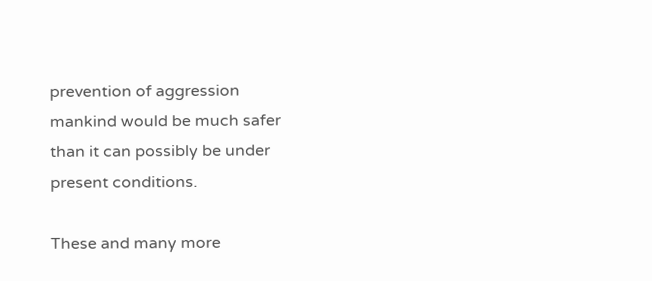prevention of aggression mankind would be much safer than it can possibly be under present conditions.

These and many more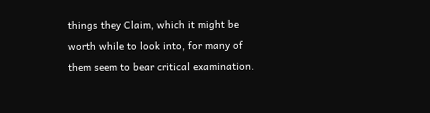things they Claim, which it might be worth while to look into, for many of them seem to bear critical examination.